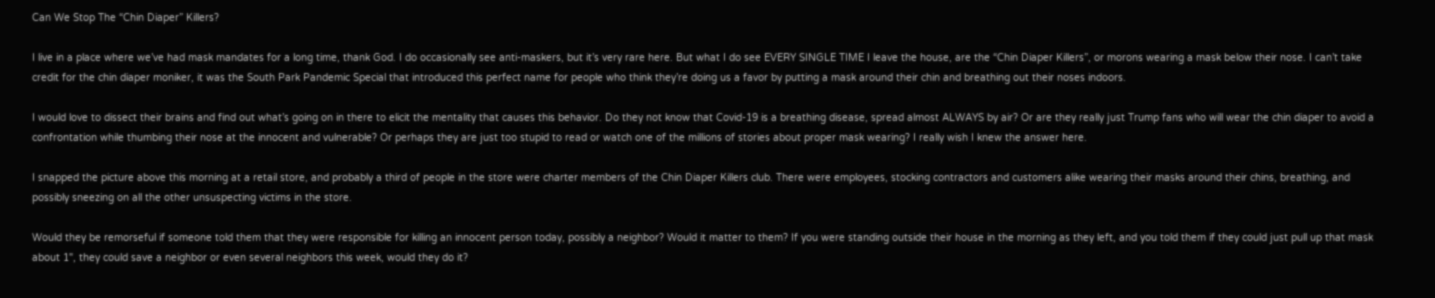Can We Stop The “Chin Diaper” Killers?

I live in a place where we’ve had mask mandates for a long time, thank God. I do occasionally see anti-maskers, but it’s very rare here. But what I do see EVERY SINGLE TIME I leave the house, are the “Chin Diaper Killers”, or morons wearing a mask below their nose. I can’t take credit for the chin diaper moniker, it was the South Park Pandemic Special that introduced this perfect name for people who think they’re doing us a favor by putting a mask around their chin and breathing out their noses indoors.

I would love to dissect their brains and find out what’s going on in there to elicit the mentality that causes this behavior. Do they not know that Covid-19 is a breathing disease, spread almost ALWAYS by air? Or are they really just Trump fans who will wear the chin diaper to avoid a confrontation while thumbing their nose at the innocent and vulnerable? Or perhaps they are just too stupid to read or watch one of the millions of stories about proper mask wearing? I really wish I knew the answer here.

I snapped the picture above this morning at a retail store, and probably a third of people in the store were charter members of the Chin Diaper Killers club. There were employees, stocking contractors and customers alike wearing their masks around their chins, breathing, and possibly sneezing on all the other unsuspecting victims in the store.

Would they be remorseful if someone told them that they were responsible for killing an innocent person today, possibly a neighbor? Would it matter to them? If you were standing outside their house in the morning as they left, and you told them if they could just pull up that mask about 1", they could save a neighbor or even several neighbors this week, would they do it?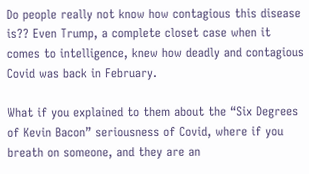Do people really not know how contagious this disease is?? Even Trump, a complete closet case when it comes to intelligence, knew how deadly and contagious Covid was back in February.

What if you explained to them about the “Six Degrees of Kevin Bacon” seriousness of Covid, where if you breath on someone, and they are an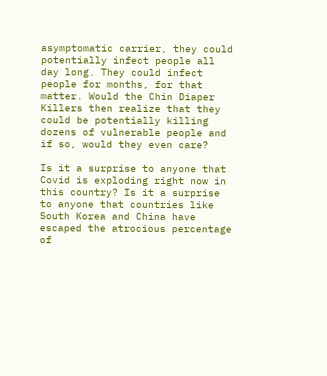asymptomatic carrier, they could potentially infect people all day long. They could infect people for months, for that matter. Would the Chin Diaper Killers then realize that they could be potentially killing dozens of vulnerable people and if so, would they even care?

Is it a surprise to anyone that Covid is exploding right now in this country? Is it a surprise to anyone that countries like South Korea and China have escaped the atrocious percentage of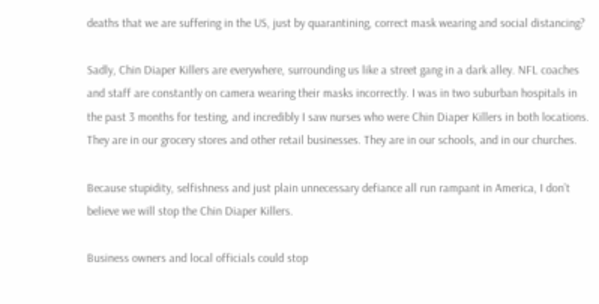deaths that we are suffering in the US, just by quarantining, correct mask wearing and social distancing?

Sadly, Chin Diaper Killers are everywhere, surrounding us like a street gang in a dark alley. NFL coaches and staff are constantly on camera wearing their masks incorrectly. I was in two suburban hospitals in the past 3 months for testing, and incredibly I saw nurses who were Chin Diaper Killers in both locations. They are in our grocery stores and other retail businesses. They are in our schools, and in our churches.

Because stupidity, selfishness and just plain unnecessary defiance all run rampant in America, I don’t believe we will stop the Chin Diaper Killers.

Business owners and local officials could stop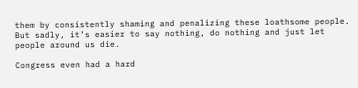them by consistently shaming and penalizing these loathsome people. But sadly, it’s easier to say nothing, do nothing and just let people around us die.

Congress even had a hard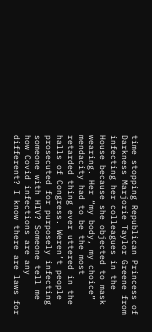time stopping Republican Princess of Darkness Marjorie Taylor Greene from infecting her colleagues in the House because she objected to mask wearing. Her “my body, my choice” mendacity had to be the most retarded thing ever uttered in the halls of Congress. Weren’t people prosecuted for purposely infecting someone with HIV? Someone tell me how Covid infections are any different? I know there are laws for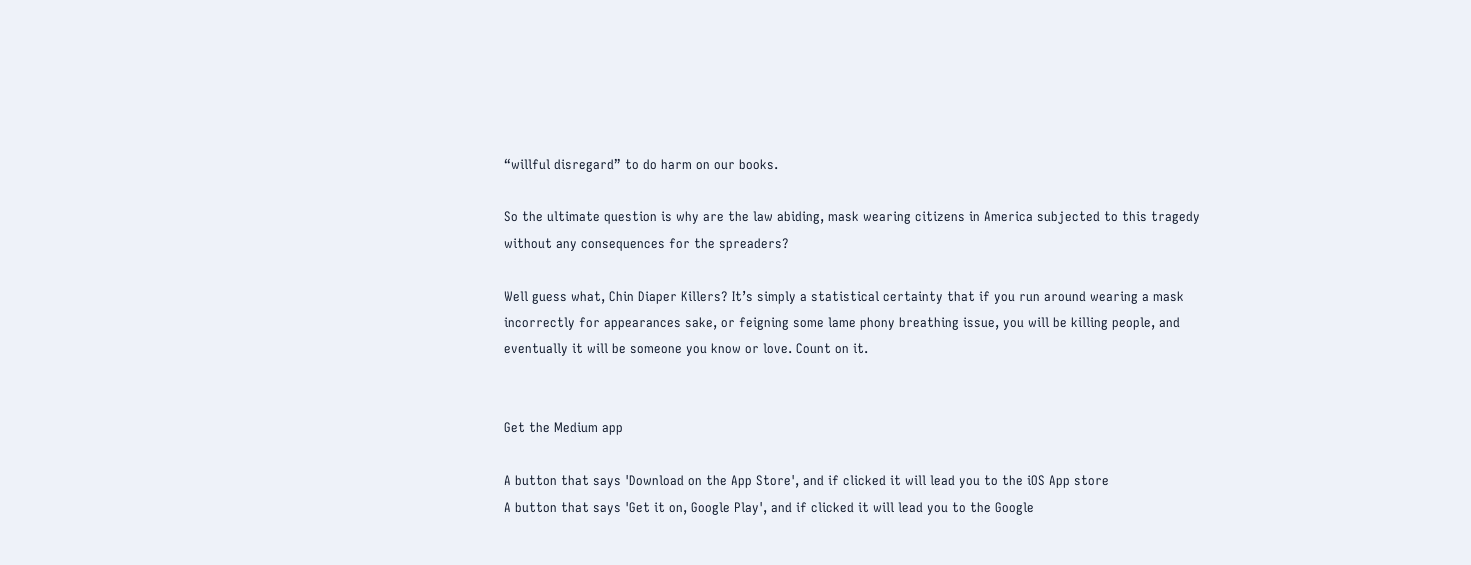“willful disregard” to do harm on our books.

So the ultimate question is why are the law abiding, mask wearing citizens in America subjected to this tragedy without any consequences for the spreaders?

Well guess what, Chin Diaper Killers? It’s simply a statistical certainty that if you run around wearing a mask incorrectly for appearances sake, or feigning some lame phony breathing issue, you will be killing people, and eventually it will be someone you know or love. Count on it.


Get the Medium app

A button that says 'Download on the App Store', and if clicked it will lead you to the iOS App store
A button that says 'Get it on, Google Play', and if clicked it will lead you to the Google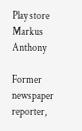Play store
Markus Anthony

Former newspaper reporter,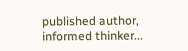published author, informed thinker...